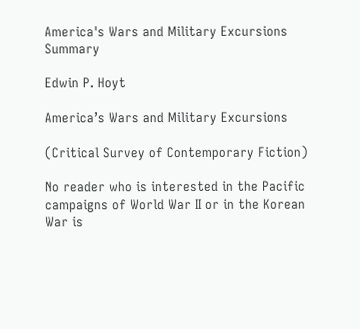America's Wars and Military Excursions Summary

Edwin P. Hoyt

America’s Wars and Military Excursions

(Critical Survey of Contemporary Fiction)

No reader who is interested in the Pacific campaigns of World War II or in the Korean War is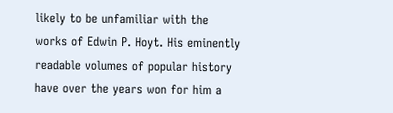likely to be unfamiliar with the works of Edwin P. Hoyt. His eminently readable volumes of popular history have over the years won for him a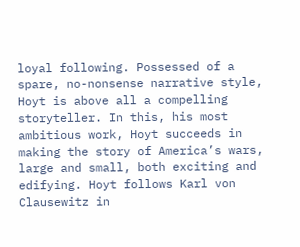loyal following. Possessed of a spare, no-nonsense narrative style, Hoyt is above all a compelling storyteller. In this, his most ambitious work, Hoyt succeeds in making the story of America’s wars, large and small, both exciting and edifying. Hoyt follows Karl von Clausewitz in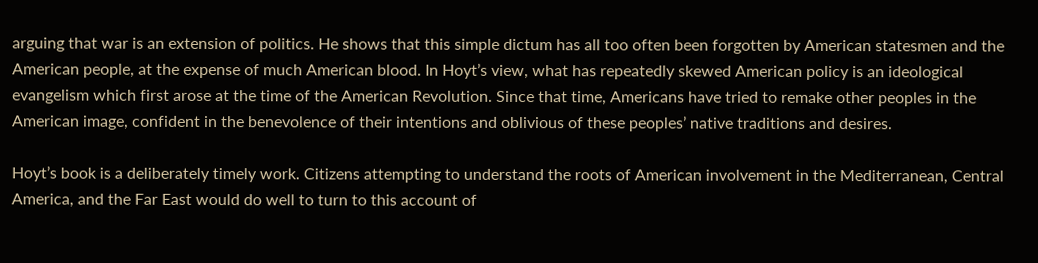arguing that war is an extension of politics. He shows that this simple dictum has all too often been forgotten by American statesmen and the American people, at the expense of much American blood. In Hoyt’s view, what has repeatedly skewed American policy is an ideological evangelism which first arose at the time of the American Revolution. Since that time, Americans have tried to remake other peoples in the American image, confident in the benevolence of their intentions and oblivious of these peoples’ native traditions and desires.

Hoyt’s book is a deliberately timely work. Citizens attempting to understand the roots of American involvement in the Mediterranean, Central America, and the Far East would do well to turn to this account of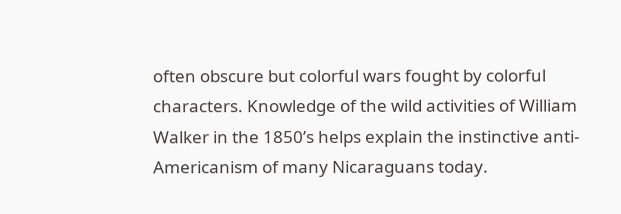often obscure but colorful wars fought by colorful characters. Knowledge of the wild activities of William Walker in the 1850’s helps explain the instinctive anti-Americanism of many Nicaraguans today.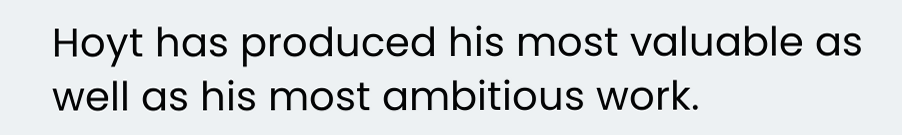Hoyt has produced his most valuable as well as his most ambitious work.